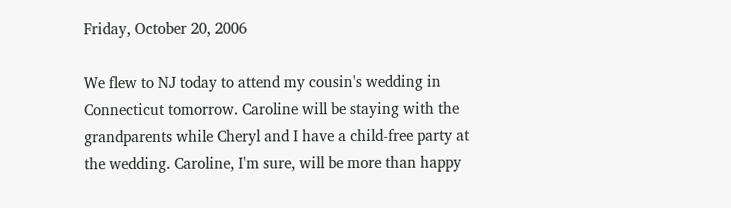Friday, October 20, 2006

We flew to NJ today to attend my cousin's wedding in Connecticut tomorrow. Caroline will be staying with the grandparents while Cheryl and I have a child-free party at the wedding. Caroline, I'm sure, will be more than happy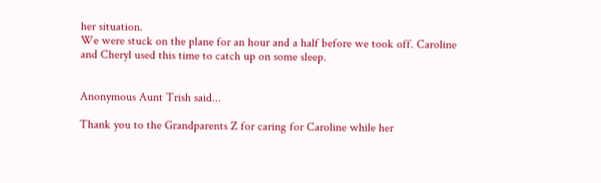her situation.
We were stuck on the plane for an hour and a half before we took off. Caroline and Cheryl used this time to catch up on some sleep.


Anonymous Aunt Trish said...

Thank you to the Grandparents Z for caring for Caroline while her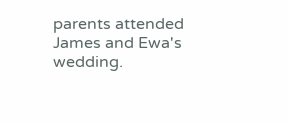parents attended James and Ewa's wedding.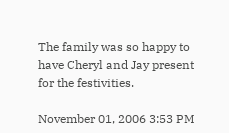The family was so happy to have Cheryl and Jay present for the festivities.

November 01, 2006 3:53 PM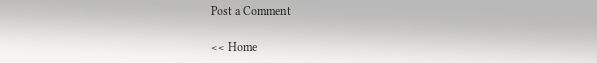Post a Comment

<< Home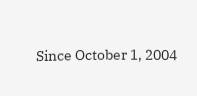Since October 1, 2004